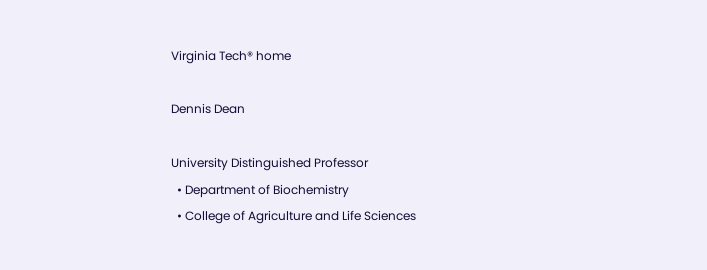Virginia Tech® home

Dennis Dean

University Distinguished Professor
  • Department of Biochemistry
  • College of Agriculture and Life Sciences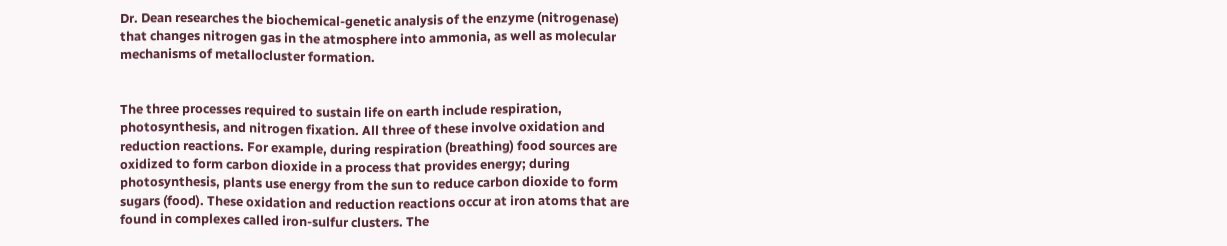Dr. Dean researches the biochemical-genetic analysis of the enzyme (nitrogenase) that changes nitrogen gas in the atmosphere into ammonia, as well as molecular mechanisms of metallocluster formation.


The three processes required to sustain life on earth include respiration, photosynthesis, and nitrogen fixation. All three of these involve oxidation and reduction reactions. For example, during respiration (breathing) food sources are oxidized to form carbon dioxide in a process that provides energy; during photosynthesis, plants use energy from the sun to reduce carbon dioxide to form sugars (food). These oxidation and reduction reactions occur at iron atoms that are found in complexes called iron-sulfur clusters. The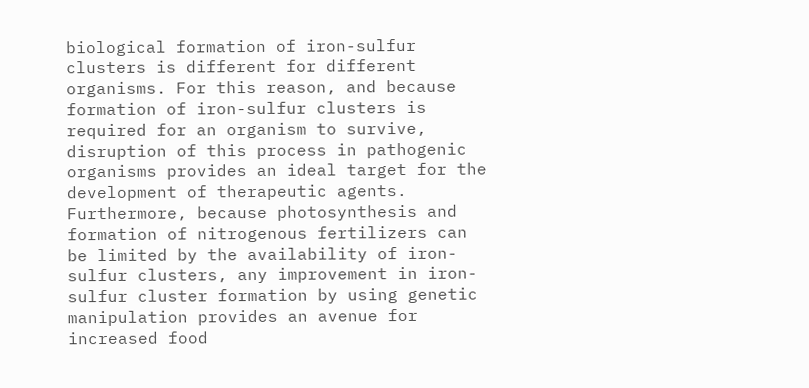biological formation of iron-sulfur clusters is different for different organisms. For this reason, and because formation of iron-sulfur clusters is required for an organism to survive, disruption of this process in pathogenic organisms provides an ideal target for the development of therapeutic agents. Furthermore, because photosynthesis and formation of nitrogenous fertilizers can be limited by the availability of iron-sulfur clusters, any improvement in iron-sulfur cluster formation by using genetic manipulation provides an avenue for increased food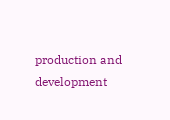production and development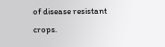of disease resistant crops.